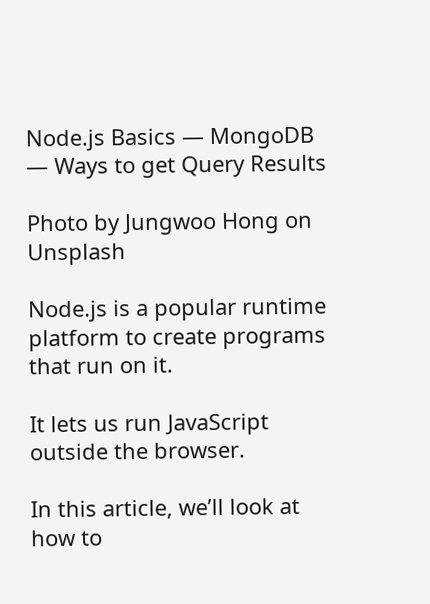Node.js Basics — MongoDB — Ways to get Query Results

Photo by Jungwoo Hong on Unsplash

Node.js is a popular runtime platform to create programs that run on it.

It lets us run JavaScript outside the browser.

In this article, we’ll look at how to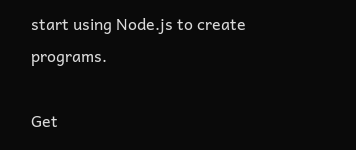start using Node.js to create programs.

Get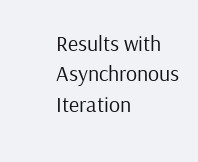Results with Asynchronous Iteration